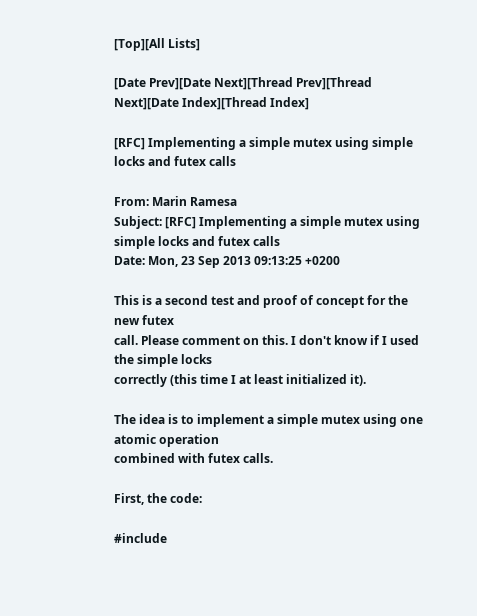[Top][All Lists]

[Date Prev][Date Next][Thread Prev][Thread Next][Date Index][Thread Index]

[RFC] Implementing a simple mutex using simple locks and futex calls

From: Marin Ramesa
Subject: [RFC] Implementing a simple mutex using simple locks and futex calls
Date: Mon, 23 Sep 2013 09:13:25 +0200

This is a second test and proof of concept for the new futex
call. Please comment on this. I don't know if I used the simple locks
correctly (this time I at least initialized it).

The idea is to implement a simple mutex using one atomic operation
combined with futex calls.

First, the code:

#include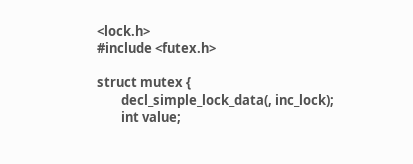<lock.h>
#include <futex.h>

struct mutex {
        decl_simple_lock_data(, inc_lock);
        int value;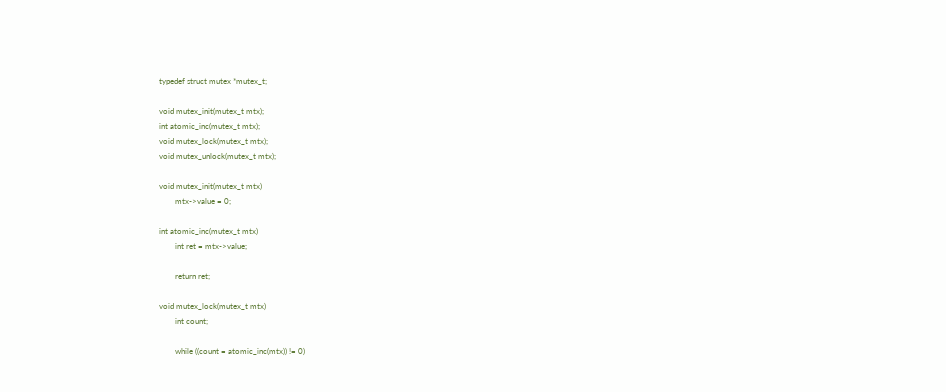typedef struct mutex *mutex_t;

void mutex_init(mutex_t mtx);
int atomic_inc(mutex_t mtx);
void mutex_lock(mutex_t mtx);
void mutex_unlock(mutex_t mtx);

void mutex_init(mutex_t mtx)
        mtx->value = 0;

int atomic_inc(mutex_t mtx)
        int ret = mtx->value;

        return ret;

void mutex_lock(mutex_t mtx)
        int count;

        while ((count = atomic_inc(mtx)) != 0)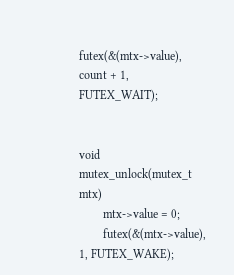futex(&(mtx->value), count + 1, FUTEX_WAIT);


void mutex_unlock(mutex_t mtx)
        mtx->value = 0;
        futex(&(mtx->value), 1, FUTEX_WAKE);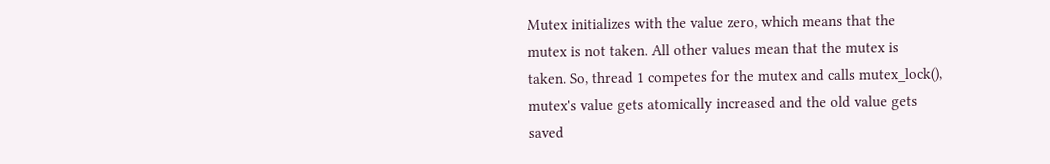Mutex initializes with the value zero, which means that the
mutex is not taken. All other values mean that the mutex is
taken. So, thread 1 competes for the mutex and calls mutex_lock(),
mutex's value gets atomically increased and the old value gets
saved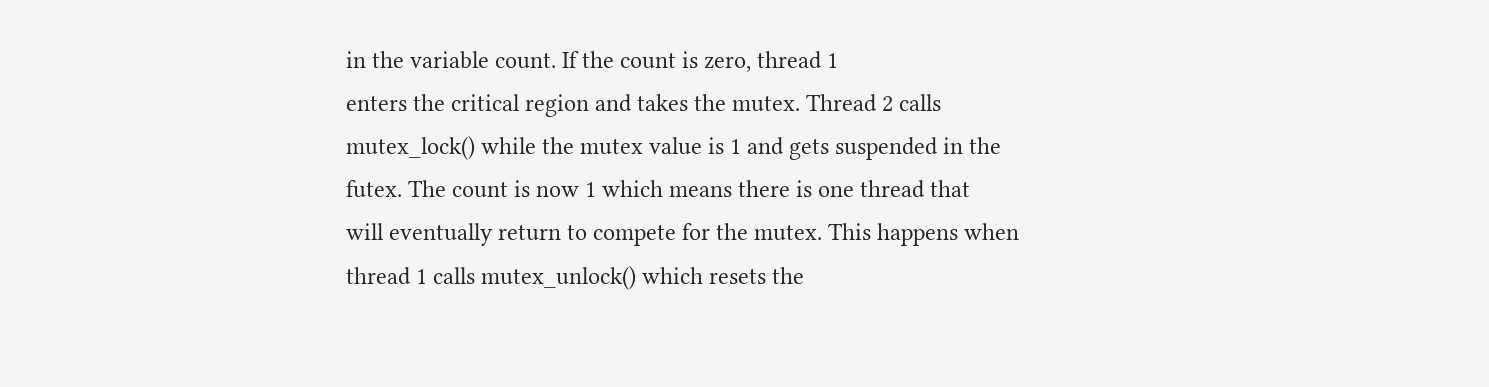in the variable count. If the count is zero, thread 1
enters the critical region and takes the mutex. Thread 2 calls
mutex_lock() while the mutex value is 1 and gets suspended in the
futex. The count is now 1 which means there is one thread that
will eventually return to compete for the mutex. This happens when
thread 1 calls mutex_unlock() which resets the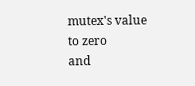mutex's value to zero
and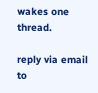wakes one thread.

reply via email to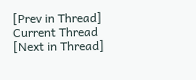[Prev in Thread] Current Thread [Next in Thread]